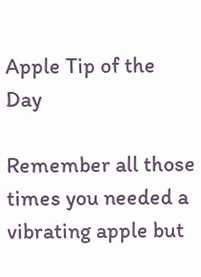Apple Tip of the Day

Remember all those times you needed a vibrating apple but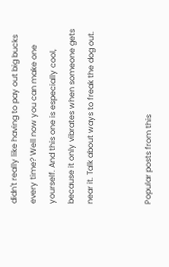didn't really like having to pay out big bucks every time? Well now you can make one yourself. And this one is especially cool, because it only vibrates when someone gets near it. Talk about ways to freak the dog out.


Popular posts from this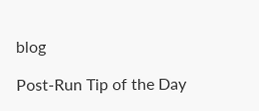blog

Post-Run Tip of the Day